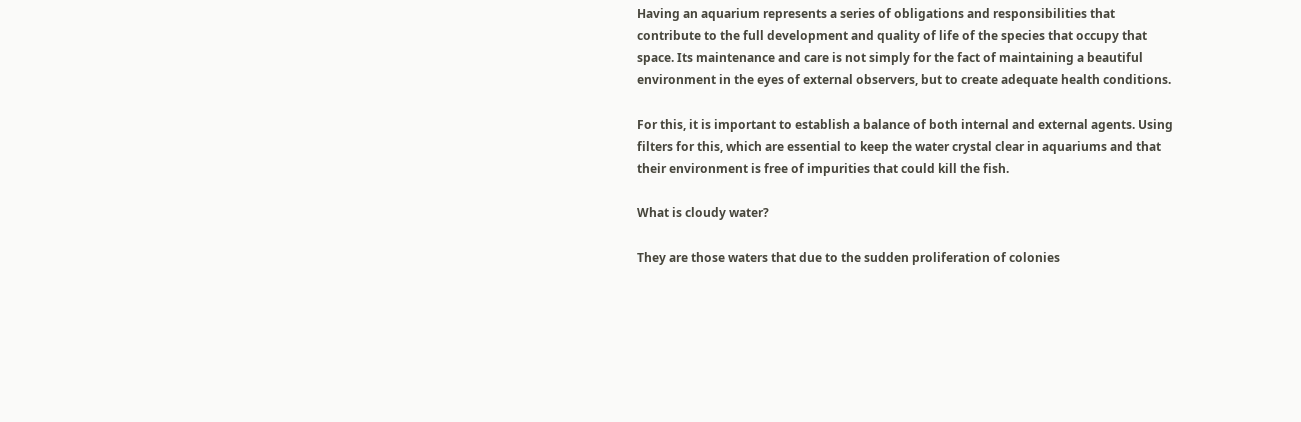Having an aquarium represents a series of obligations and responsibilities that contribute to the full development and quality of life of the species that occupy that space. Its maintenance and care is not simply for the fact of maintaining a beautiful environment in the eyes of external observers, but to create adequate health conditions.

For this, it is important to establish a balance of both internal and external agents. Using filters for this, which are essential to keep the water crystal clear in aquariums and that their environment is free of impurities that could kill the fish.

What is cloudy water?

They are those waters that due to the sudden proliferation of colonies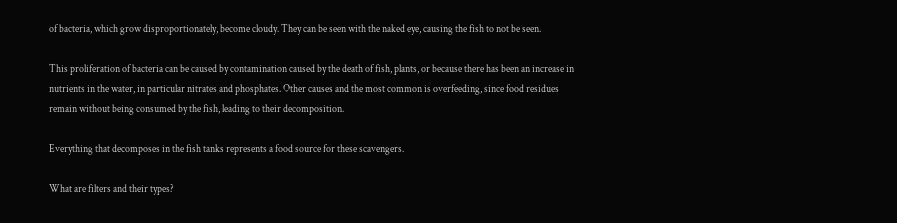of bacteria, which grow disproportionately, become cloudy. They can be seen with the naked eye, causing the fish to not be seen.

This proliferation of bacteria can be caused by contamination caused by the death of fish, plants, or because there has been an increase in nutrients in the water, in particular nitrates and phosphates. Other causes and the most common is overfeeding, since food residues remain without being consumed by the fish, leading to their decomposition.

Everything that decomposes in the fish tanks represents a food source for these scavengers.

What are filters and their types?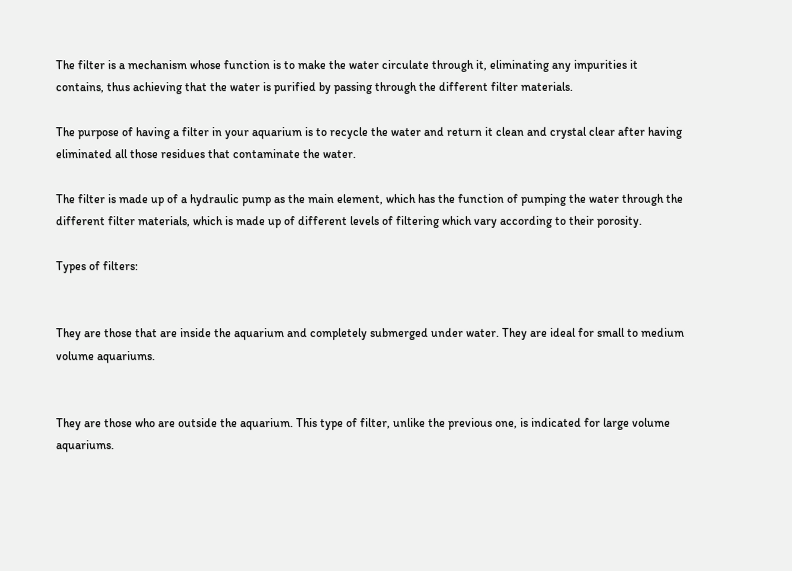The filter is a mechanism whose function is to make the water circulate through it, eliminating any impurities it contains, thus achieving that the water is purified by passing through the different filter materials.

The purpose of having a filter in your aquarium is to recycle the water and return it clean and crystal clear after having eliminated all those residues that contaminate the water.

The filter is made up of a hydraulic pump as the main element, which has the function of pumping the water through the different filter materials, which is made up of different levels of filtering which vary according to their porosity.

Types of filters:


They are those that are inside the aquarium and completely submerged under water. They are ideal for small to medium volume aquariums.


They are those who are outside the aquarium. This type of filter, unlike the previous one, is indicated for large volume aquariums.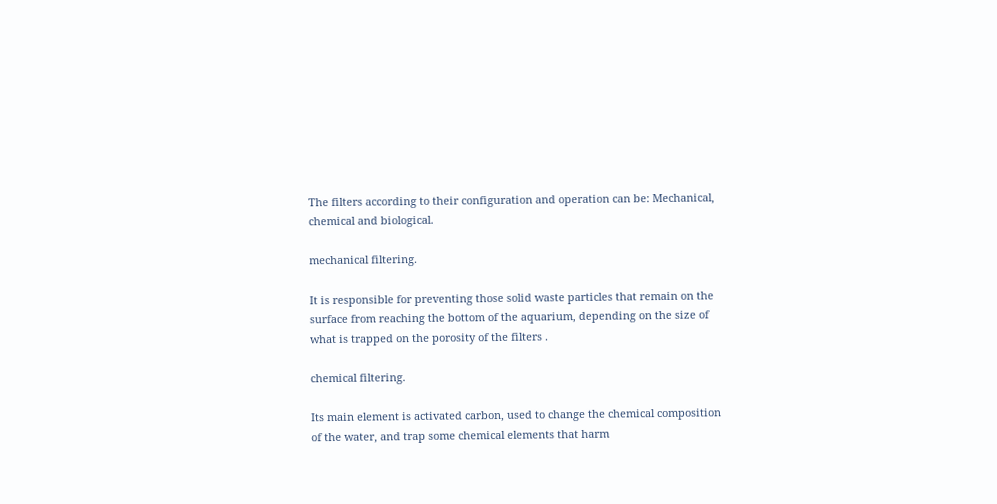The filters according to their configuration and operation can be: Mechanical, chemical and biological.

mechanical filtering.

It is responsible for preventing those solid waste particles that remain on the surface from reaching the bottom of the aquarium, depending on the size of what is trapped on the porosity of the filters .

chemical filtering.

Its main element is activated carbon, used to change the chemical composition of the water, and trap some chemical elements that harm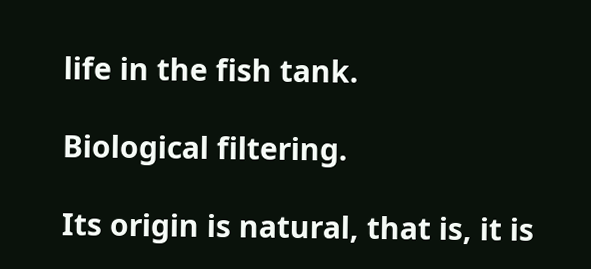life in the fish tank.

Biological filtering.

Its origin is natural, that is, it is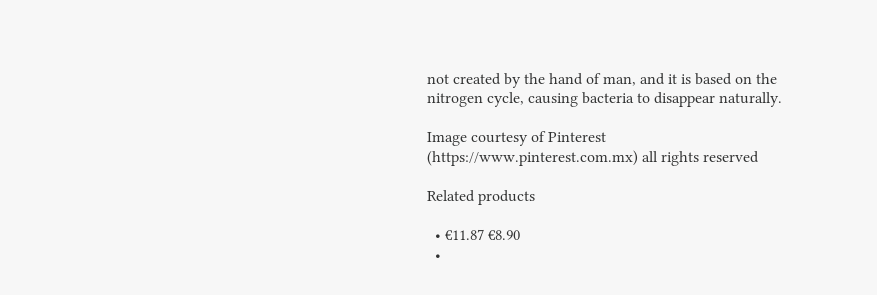not created by the hand of man, and it is based on the nitrogen cycle, causing bacteria to disappear naturally.

Image courtesy of Pinterest (https://www.pinterest.com.mx) all rights reserved

Related products

  • €11.87 €8.90
  •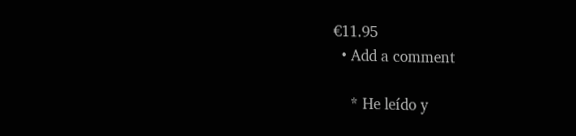€11.95
  • Add a comment

    * He leído y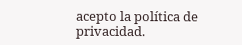acepto la política de privacidad.